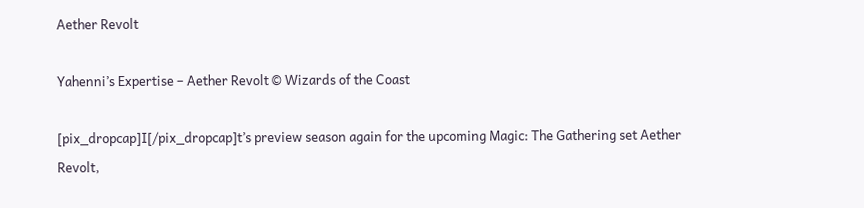Aether Revolt

Yahenni’s Expertise – Aether Revolt © Wizards of the Coast

[pix_dropcap]I[/pix_dropcap]t’s preview season again for the upcoming Magic: The Gathering set Aether Revolt,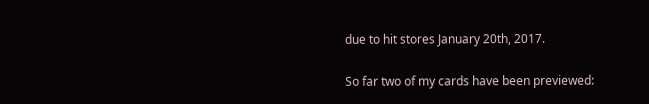due to hit stores January 20th, 2017.

So far two of my cards have been previewed: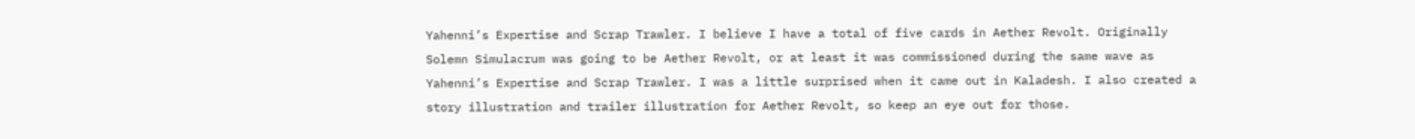Yahenni’s Expertise and Scrap Trawler. I believe I have a total of five cards in Aether Revolt. Originally Solemn Simulacrum was going to be Aether Revolt, or at least it was commissioned during the same wave as Yahenni’s Expertise and Scrap Trawler. I was a little surprised when it came out in Kaladesh. I also created a story illustration and trailer illustration for Aether Revolt, so keep an eye out for those.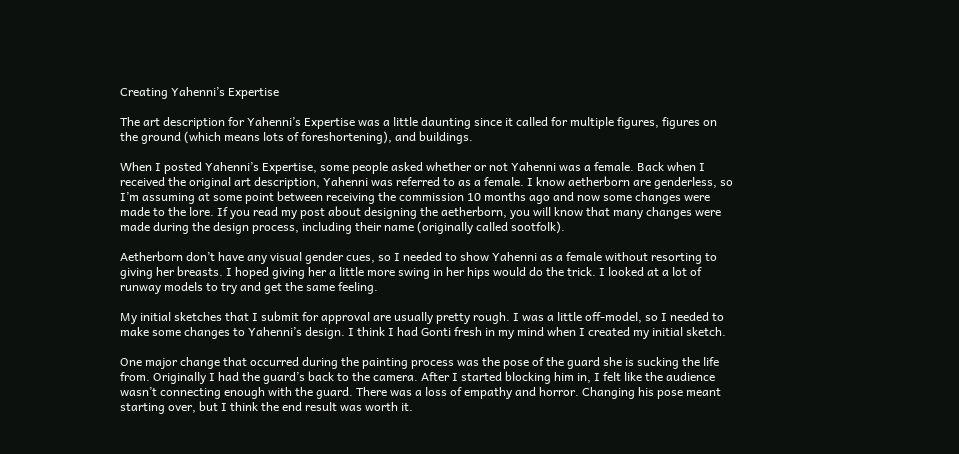Creating Yahenni’s Expertise

The art description for Yahenni’s Expertise was a little daunting since it called for multiple figures, figures on the ground (which means lots of foreshortening), and buildings.

When I posted Yahenni’s Expertise, some people asked whether or not Yahenni was a female. Back when I received the original art description, Yahenni was referred to as a female. I know aetherborn are genderless, so I’m assuming at some point between receiving the commission 10 months ago and now some changes were made to the lore. If you read my post about designing the aetherborn, you will know that many changes were made during the design process, including their name (originally called sootfolk).

Aetherborn don’t have any visual gender cues, so I needed to show Yahenni as a female without resorting to giving her breasts. I hoped giving her a little more swing in her hips would do the trick. I looked at a lot of runway models to try and get the same feeling.

My initial sketches that I submit for approval are usually pretty rough. I was a little off-model, so I needed to make some changes to Yahenni’s design. I think I had Gonti fresh in my mind when I created my initial sketch.

One major change that occurred during the painting process was the pose of the guard she is sucking the life from. Originally I had the guard’s back to the camera. After I started blocking him in, I felt like the audience wasn’t connecting enough with the guard. There was a loss of empathy and horror. Changing his pose meant starting over, but I think the end result was worth it.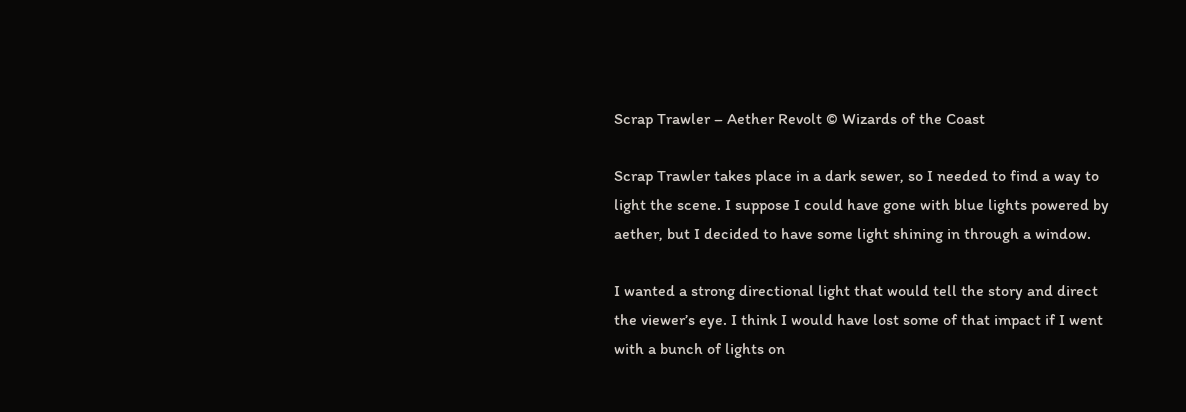Scrap Trawler – Aether Revolt © Wizards of the Coast

Scrap Trawler takes place in a dark sewer, so I needed to find a way to light the scene. I suppose I could have gone with blue lights powered by aether, but I decided to have some light shining in through a window.

I wanted a strong directional light that would tell the story and direct the viewer’s eye. I think I would have lost some of that impact if I went with a bunch of lights on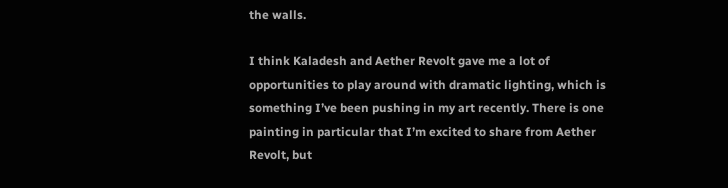the walls.

I think Kaladesh and Aether Revolt gave me a lot of opportunities to play around with dramatic lighting, which is something I’ve been pushing in my art recently. There is one painting in particular that I’m excited to share from Aether Revolt, but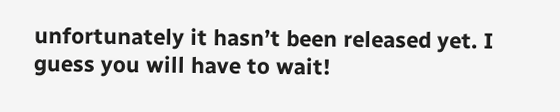unfortunately it hasn’t been released yet. I guess you will have to wait!